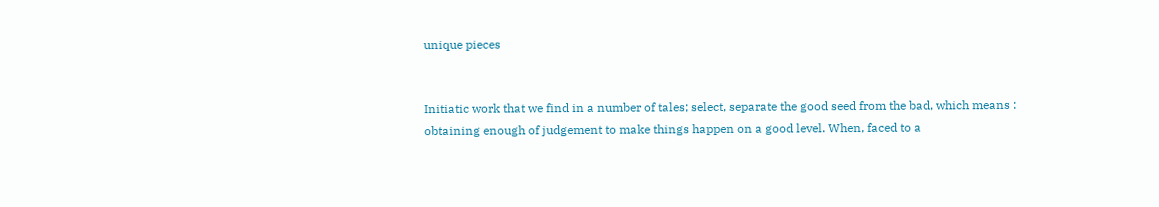unique pieces


Initiatic work that we find in a number of tales; select, separate the good seed from the bad, which means : obtaining enough of judgement to make things happen on a good level. When, faced to a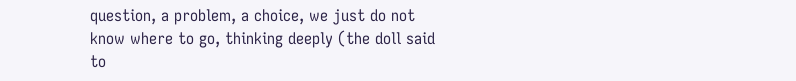question, a problem, a choice, we just do not know where to go, thinking deeply (the doll said to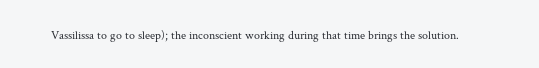Vassilissa to go to sleep); the inconscient working during that time brings the solution.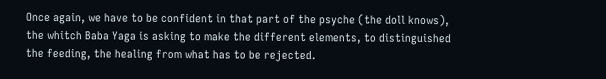Once again, we have to be confident in that part of the psyche (the doll knows), the whitch Baba Yaga is asking to make the different elements, to distinguished the feeding, the healing from what has to be rejected.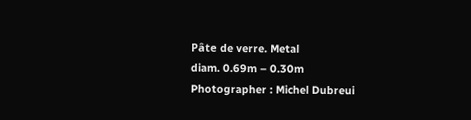Pâte de verre. Metal
diam. 0.69m – 0.30m
Photographer : Michel Dubreui